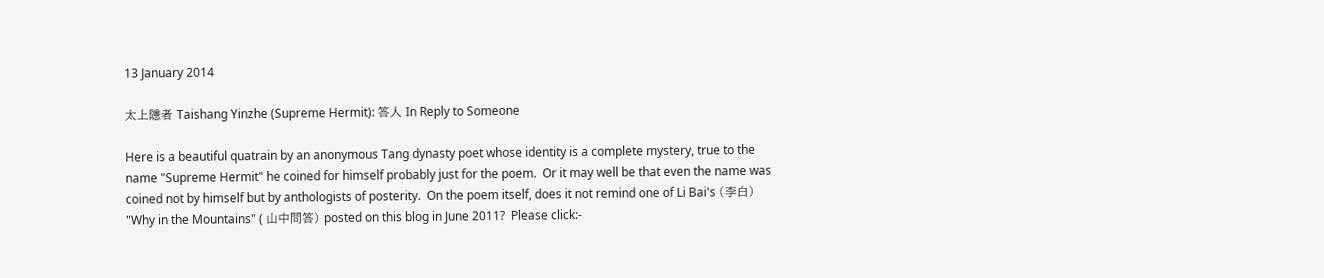13 January 2014

太上隱者 Taishang Yinzhe (Supreme Hermit): 答人 In Reply to Someone

Here is a beautiful quatrain by an anonymous Tang dynasty poet whose identity is a complete mystery, true to the name "Supreme Hermit" he coined for himself probably just for the poem.  Or it may well be that even the name was coined not by himself but by anthologists of posterity.  On the poem itself, does it not remind one of Li Bai's (李白) "Why in the Mountains" ( 山中問答) posted on this blog in June 2011?  Please click:-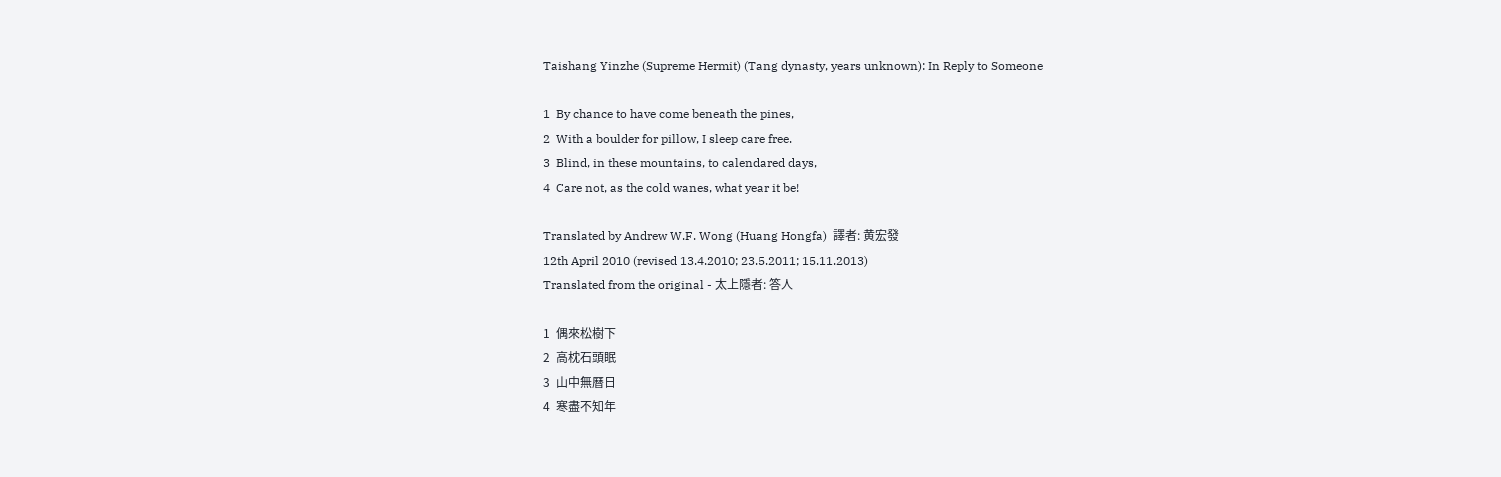Taishang Yinzhe (Supreme Hermit) (Tang dynasty, years unknown): In Reply to Someone

1  By chance to have come beneath the pines,
2  With a boulder for pillow, I sleep care free.
3  Blind, in these mountains, to calendared days,
4  Care not, as the cold wanes, what year it be!

Translated by Andrew W.F. Wong (Huang Hongfa)  譯者: 黄宏發
12th April 2010 (revised 13.4.2010; 23.5.2011; 15.11.2013)
Translated from the original - 太上隱者: 答人

1  偶來松樹下
2  高枕石頭眠
3  山中無曆日
4  寒盡不知年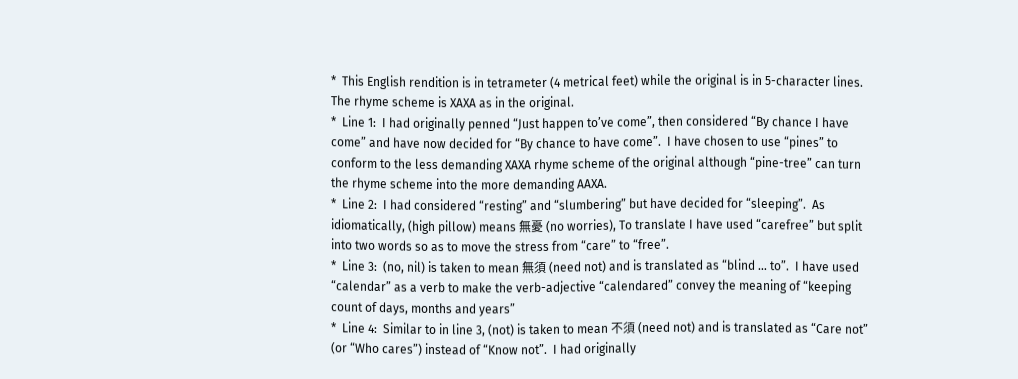*  This English rendition is in tetrameter (4 metrical feet) while the original is in 5-character lines.  The rhyme scheme is XAXA as in the original.
*  Line 1:  I had originally penned “Just happen to’ve come”, then considered “By chance I have come” and have now decided for “By chance to have come”.  I have chosen to use “pines” to conform to the less demanding XAXA rhyme scheme of the original although “pine-tree” can turn the rhyme scheme into the more demanding AAXA.
*  Line 2:  I had considered “resting” and “slumbering” but have decided for “sleeping”.  As idiomatically, (high pillow) means 無憂 (no worries), To translate I have used “carefree” but split into two words so as to move the stress from “care” to “free”.
*  Line 3:  (no, nil) is taken to mean 無須 (need not) and is translated as “blind … to”.  I have used “calendar” as a verb to make the verb-adjective “calendared” convey the meaning of “keeping count of days, months and years”
*  Line 4:  Similar to in line 3, (not) is taken to mean 不須 (need not) and is translated as “Care not” (or “Who cares”) instead of “Know not”.  I had originally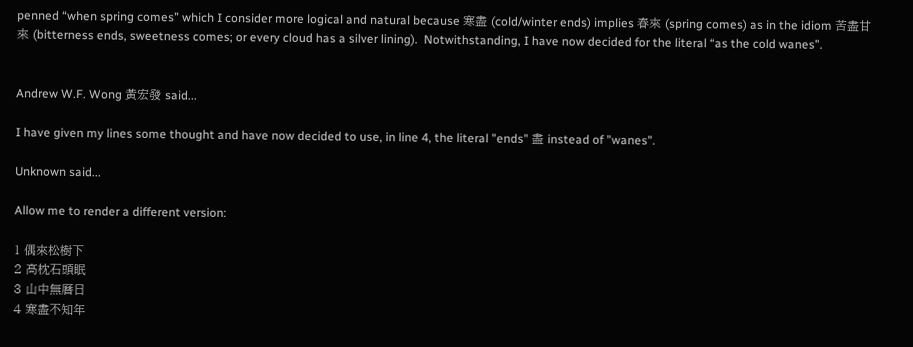penned “when spring comes” which I consider more logical and natural because 寒盡 (cold/winter ends) implies 春來 (spring comes) as in the idiom 苦盡甘來 (bitterness ends, sweetness comes; or every cloud has a silver lining).  Notwithstanding, I have now decided for the literal “as the cold wanes”.


Andrew W.F. Wong 黃宏發 said...

I have given my lines some thought and have now decided to use, in line 4, the literal "ends" 盡 instead of "wanes".

Unknown said...

Allow me to render a different version:

1 偶來松樹下
2 高枕石頭眠
3 山中無曆日
4 寒盡不知年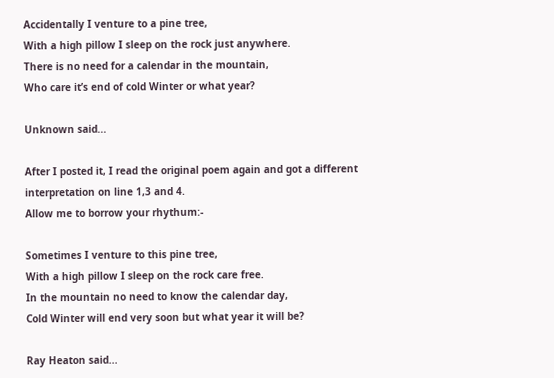Accidentally I venture to a pine tree,
With a high pillow I sleep on the rock just anywhere.
There is no need for a calendar in the mountain,
Who care it’s end of cold Winter or what year?

Unknown said...

After I posted it, I read the original poem again and got a different interpretation on line 1,3 and 4.
Allow me to borrow your rhythum:-

Sometimes I venture to this pine tree,
With a high pillow I sleep on the rock care free.
In the mountain no need to know the calendar day,
Cold Winter will end very soon but what year it will be?

Ray Heaton said...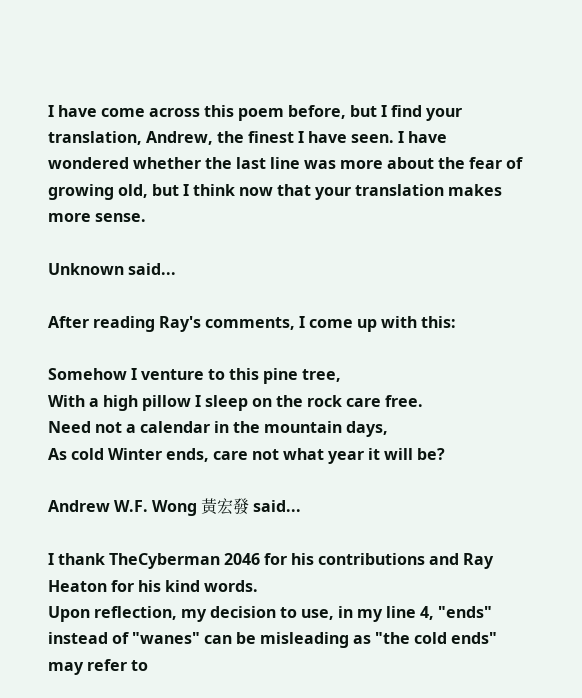I have come across this poem before, but I find your translation, Andrew, the finest I have seen. I have wondered whether the last line was more about the fear of growing old, but I think now that your translation makes more sense.

Unknown said...

After reading Ray's comments, I come up with this:

Somehow I venture to this pine tree,
With a high pillow I sleep on the rock care free.
Need not a calendar in the mountain days,
As cold Winter ends, care not what year it will be?

Andrew W.F. Wong 黃宏發 said...

I thank TheCyberman 2046 for his contributions and Ray Heaton for his kind words.
Upon reflection, my decision to use, in my line 4, "ends" instead of "wanes" can be misleading as "the cold ends" may refer to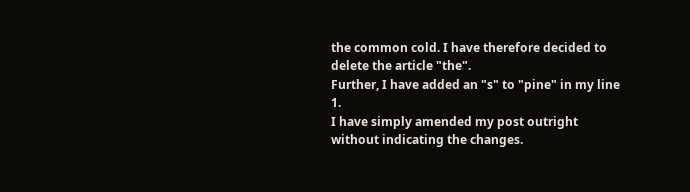the common cold. I have therefore decided to delete the article "the".
Further, I have added an "s" to "pine" in my line 1.
I have simply amended my post outright without indicating the changes.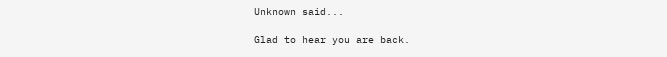Unknown said...

Glad to hear you are back.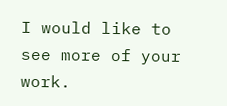I would like to see more of your work.